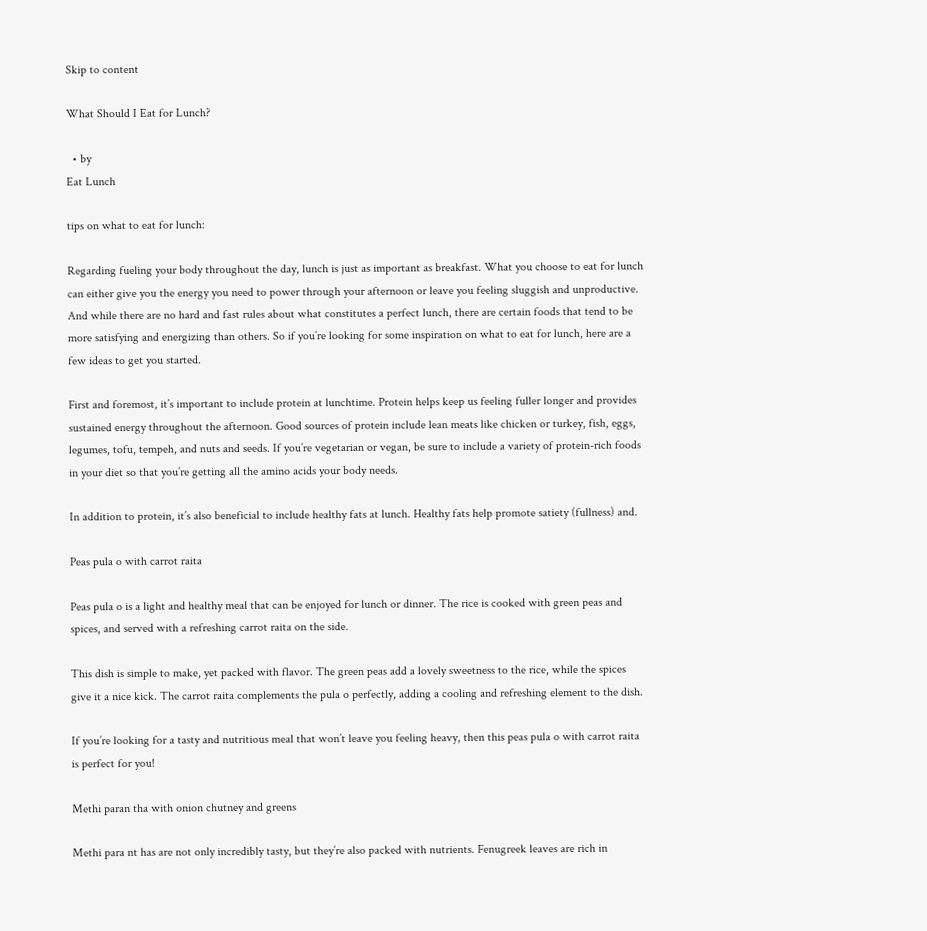Skip to content

What Should I Eat for Lunch?

  • by
Eat Lunch

tips on what to eat for lunch:

Regarding fueling your body throughout the day, lunch is just as important as breakfast. What you choose to eat for lunch can either give you the energy you need to power through your afternoon or leave you feeling sluggish and unproductive. And while there are no hard and fast rules about what constitutes a perfect lunch, there are certain foods that tend to be more satisfying and energizing than others. So if you’re looking for some inspiration on what to eat for lunch, here are a few ideas to get you started.

First and foremost, it’s important to include protein at lunchtime. Protein helps keep us feeling fuller longer and provides sustained energy throughout the afternoon. Good sources of protein include lean meats like chicken or turkey, fish, eggs, legumes, tofu, tempeh, and nuts and seeds. If you’re vegetarian or vegan, be sure to include a variety of protein-rich foods in your diet so that you’re getting all the amino acids your body needs.

In addition to protein, it’s also beneficial to include healthy fats at lunch. Healthy fats help promote satiety (fullness) and.

Peas pula o with carrot raita

Peas pula o is a light and healthy meal that can be enjoyed for lunch or dinner. The rice is cooked with green peas and spices, and served with a refreshing carrot raita on the side.

This dish is simple to make, yet packed with flavor. The green peas add a lovely sweetness to the rice, while the spices give it a nice kick. The carrot raita complements the pula o perfectly, adding a cooling and refreshing element to the dish.

If you’re looking for a tasty and nutritious meal that won’t leave you feeling heavy, then this peas pula o with carrot raita is perfect for you!

Methi paran tha with onion chutney and greens

Methi para nt has are not only incredibly tasty, but they’re also packed with nutrients. Fenugreek leaves are rich in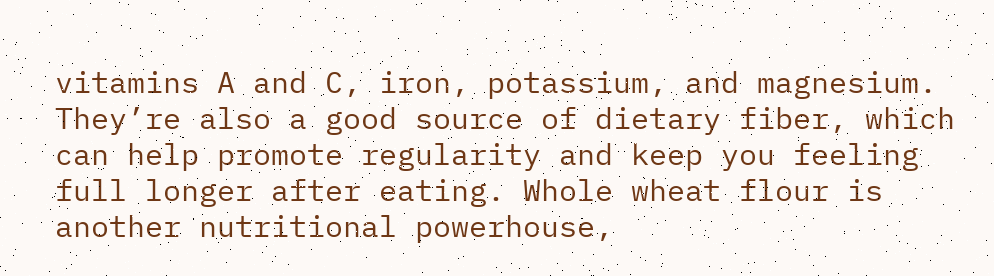vitamins A and C, iron, potassium, and magnesium. They’re also a good source of dietary fiber, which can help promote regularity and keep you feeling full longer after eating. Whole wheat flour is another nutritional powerhouse,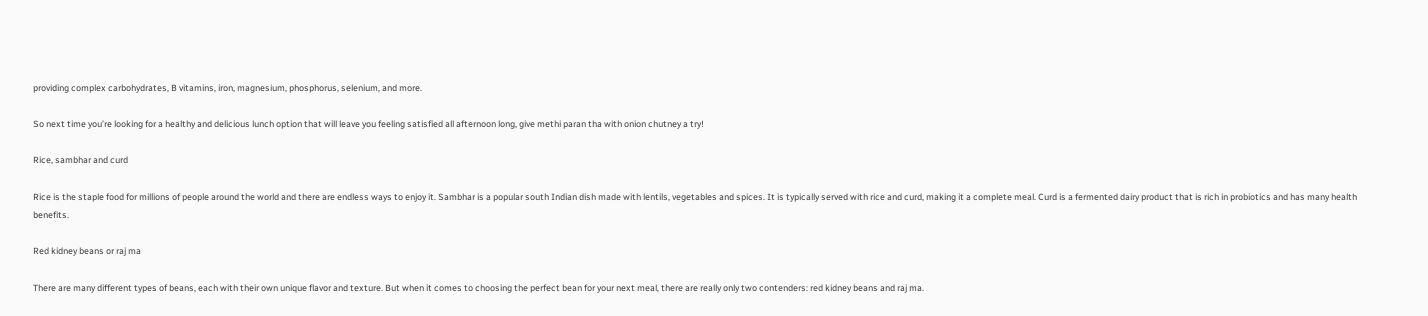providing complex carbohydrates, B vitamins, iron, magnesium, phosphorus, selenium, and more.

So next time you’re looking for a healthy and delicious lunch option that will leave you feeling satisfied all afternoon long, give methi paran tha with onion chutney a try!

Rice, sambhar and curd

Rice is the staple food for millions of people around the world and there are endless ways to enjoy it. Sambhar is a popular south Indian dish made with lentils, vegetables and spices. It is typically served with rice and curd, making it a complete meal. Curd is a fermented dairy product that is rich in probiotics and has many health benefits.

Red kidney beans or raj ma

There are many different types of beans, each with their own unique flavor and texture. But when it comes to choosing the perfect bean for your next meal, there are really only two contenders: red kidney beans and raj ma.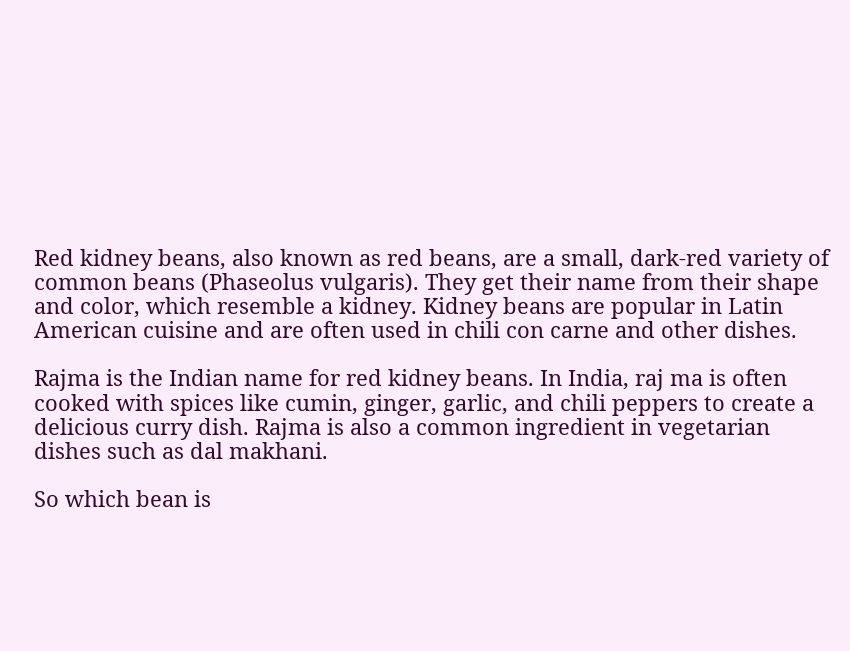Red kidney beans, also known as red beans, are a small, dark-red variety of common beans (Phaseolus vulgaris). They get their name from their shape and color, which resemble a kidney. Kidney beans are popular in Latin American cuisine and are often used in chili con carne and other dishes.

Rajma is the Indian name for red kidney beans. In India, raj ma is often cooked with spices like cumin, ginger, garlic, and chili peppers to create a delicious curry dish. Rajma is also a common ingredient in vegetarian dishes such as dal makhani.

So which bean is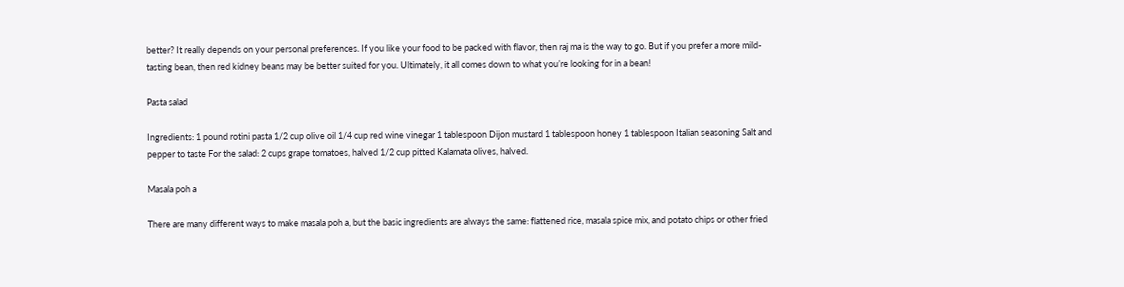better? It really depends on your personal preferences. If you like your food to be packed with flavor, then raj ma is the way to go. But if you prefer a more mild-tasting bean, then red kidney beans may be better suited for you. Ultimately, it all comes down to what you’re looking for in a bean!

Pasta salad

Ingredients: 1 pound rotini pasta 1/2 cup olive oil 1/4 cup red wine vinegar 1 tablespoon Dijon mustard 1 tablespoon honey 1 tablespoon Italian seasoning Salt and pepper to taste For the salad: 2 cups grape tomatoes, halved 1/2 cup pitted Kalamata olives, halved.

Masala poh a

There are many different ways to make masala poh a, but the basic ingredients are always the same: flattened rice, masala spice mix, and potato chips or other fried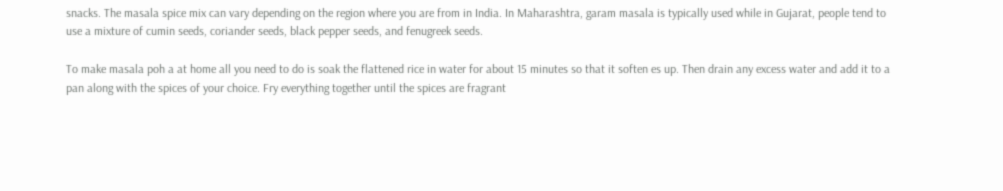snacks. The masala spice mix can vary depending on the region where you are from in India. In Maharashtra, garam masala is typically used while in Gujarat, people tend to use a mixture of cumin seeds, coriander seeds, black pepper seeds, and fenugreek seeds.

To make masala poh a at home all you need to do is soak the flattened rice in water for about 15 minutes so that it soften es up. Then drain any excess water and add it to a pan along with the spices of your choice. Fry everything together until the spices are fragrant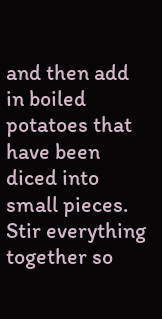and then add in boiled potatoes that have been diced into small pieces. Stir everything together so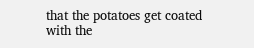that the potatoes get coated with the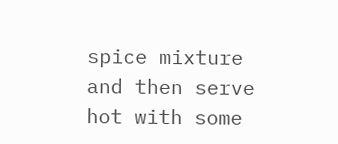spice mixture and then serve hot with some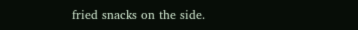fried snacks on the side.